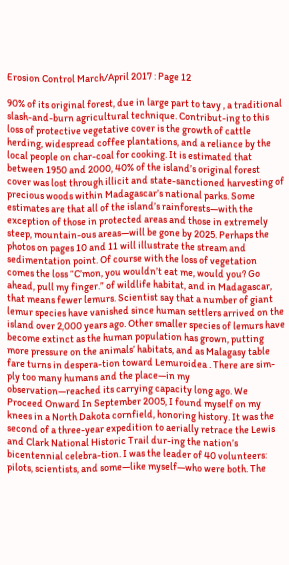Erosion Control March/April 2017 : Page 12

90% of its original forest, due in large part to tavy , a traditional slash-and-burn agricultural technique. Contribut-ing to this loss of protective vegetative cover is the growth of cattle herding, widespread coffee plantations, and a reliance by the local people on char-coal for cooking. It is estimated that between 1950 and 2000, 40% of the island’s original forest cover was lost through illicit and state-sanctioned harvesting of precious woods within Madagascar’s national parks. Some estimates are that all of the island’s rainforests—with the exception of those in protected areas and those in extremely steep, mountain-ous areas—will be gone by 2025. Perhaps the photos on pages 10 and 11 will illustrate the stream and sedimentation point. Of course with the loss of vegetation comes the loss “C’mon, you wouldn’t eat me, would you? Go ahead, pull my finger.” of wildlife habitat, and in Madagascar, that means fewer lemurs. Scientist say that a number of giant lemur species have vanished since human settlers arrived on the island over 2,000 years ago. Other smaller species of lemurs have become extinct as the human population has grown, putting more pressure on the animals’ habitats, and as Malagasy table fare turns in despera-tion toward Lemuroidea . There are sim-ply too many humans and the place—in my observation—reached its carrying capacity long ago. We Proceed Onward In September 2005, I found myself on my knees in a North Dakota cornfield, honoring history. It was the second of a three-year expedition to aerially retrace the Lewis and Clark National Historic Trail dur-ing the nation’s bicentennial celebra-tion. I was the leader of 40 volunteers: pilots, scientists, and some—like myself—who were both. The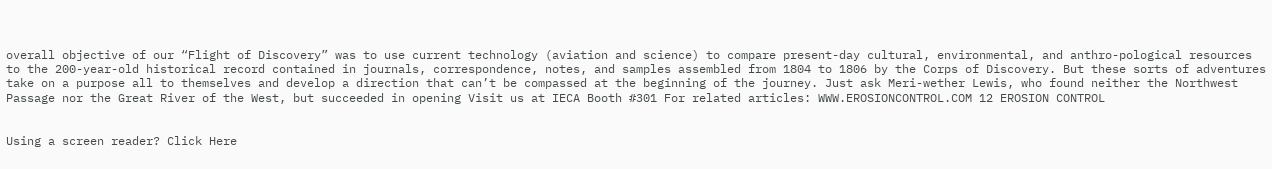overall objective of our “Flight of Discovery” was to use current technology (aviation and science) to compare present-day cultural, environmental, and anthro-pological resources to the 200-year-old historical record contained in journals, correspondence, notes, and samples assembled from 1804 to 1806 by the Corps of Discovery. But these sorts of adventures take on a purpose all to themselves and develop a direction that can’t be compassed at the beginning of the journey. Just ask Meri-wether Lewis, who found neither the Northwest Passage nor the Great River of the West, but succeeded in opening Visit us at IECA Booth #301 For related articles: WWW.EROSIONCONTROL.COM 12 EROSION CONTROL


Using a screen reader? Click Here